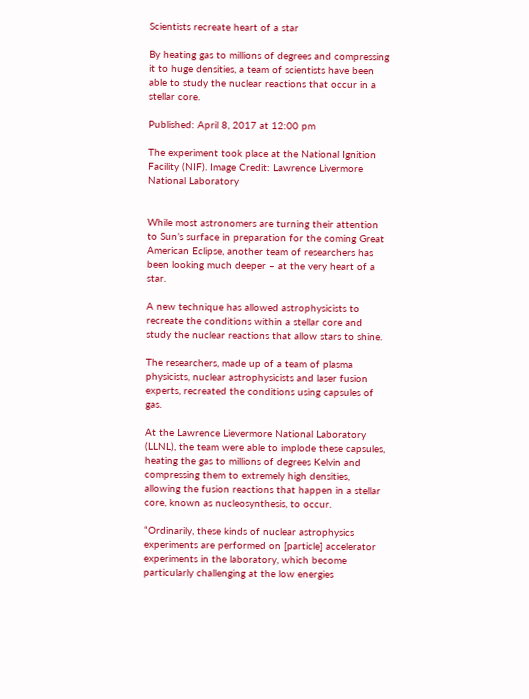Scientists recreate heart of a star

By heating gas to millions of degrees and compressing it to huge densities, a team of scientists have been able to study the nuclear reactions that occur in a stellar core.

Published: April 8, 2017 at 12:00 pm

The experiment took place at the National Ignition Facility (NIF). Image Credit: Lawrence Livermore National Laboratory


While most astronomers are turning their attention to Sun’s surface in preparation for the coming Great American Eclipse, another team of researchers has been looking much deeper – at the very heart of a star.

A new technique has allowed astrophysicists to recreate the conditions within a stellar core and study the nuclear reactions that allow stars to shine.

The researchers, made up of a team of plasma physicists, nuclear astrophysicists and laser fusion experts, recreated the conditions using capsules of gas.

At the Lawrence Lievermore National Laboratory (LLNL), the team were able to implode these capsules, heating the gas to millions of degrees Kelvin and compressing them to extremely high densities, allowing the fusion reactions that happen in a stellar core, known as nucleosynthesis, to occur.

“Ordinarily, these kinds of nuclear astrophysics experiments are performed on [particle] accelerator experiments in the laboratory, which become particularly challenging at the low energies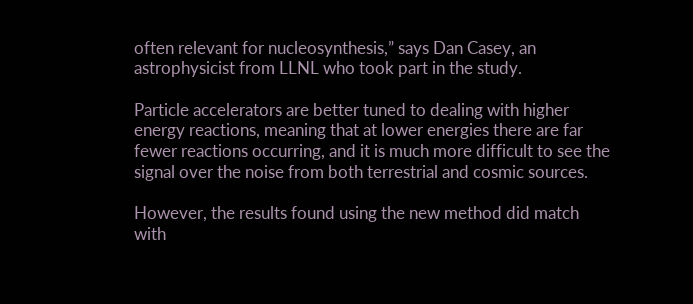often relevant for nucleosynthesis,” says Dan Casey, an astrophysicist from LLNL who took part in the study.

Particle accelerators are better tuned to dealing with higher energy reactions, meaning that at lower energies there are far fewer reactions occurring, and it is much more difficult to see the signal over the noise from both terrestrial and cosmic sources.

However, the results found using the new method did match with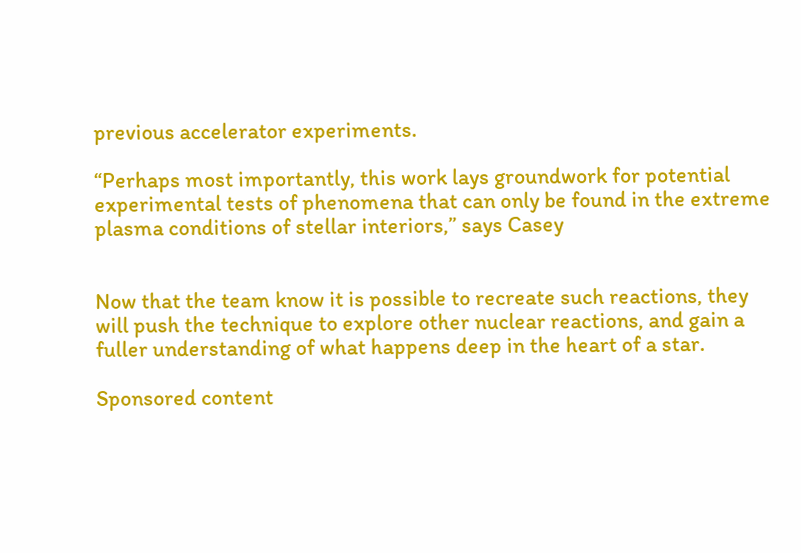previous accelerator experiments.

“Perhaps most importantly, this work lays groundwork for potential experimental tests of phenomena that can only be found in the extreme plasma conditions of stellar interiors,” says Casey


Now that the team know it is possible to recreate such reactions, they will push the technique to explore other nuclear reactions, and gain a fuller understanding of what happens deep in the heart of a star.

Sponsored content